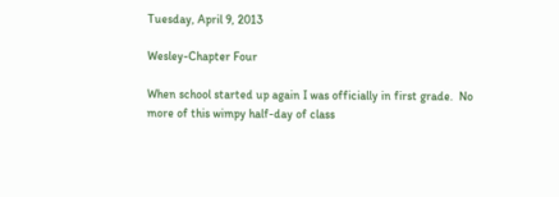Tuesday, April 9, 2013

Wesley-Chapter Four

When school started up again I was officially in first grade.  No more of this wimpy half-day of class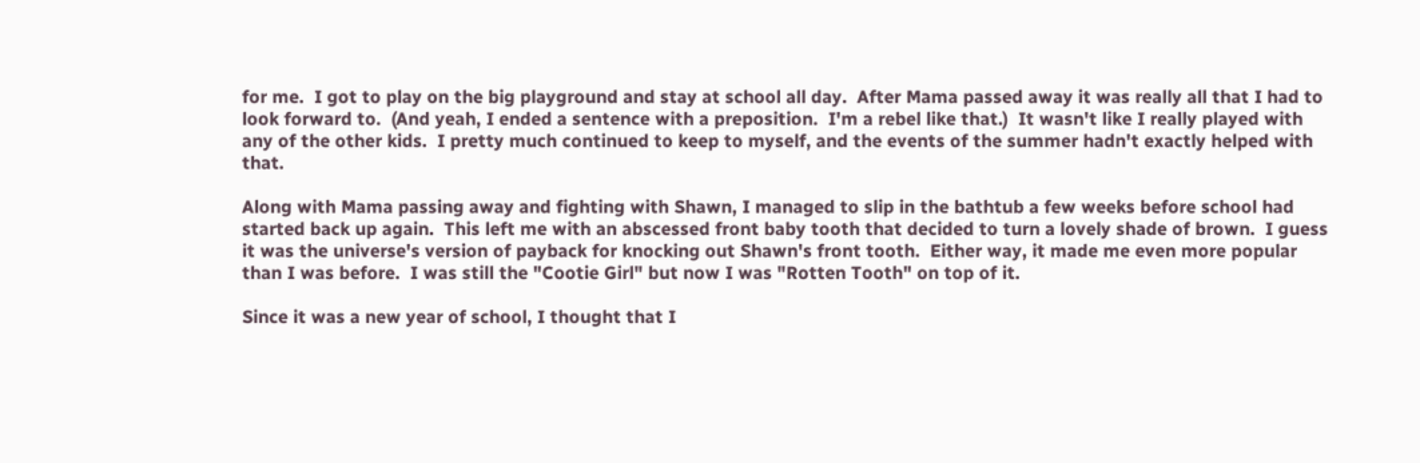for me.  I got to play on the big playground and stay at school all day.  After Mama passed away it was really all that I had to look forward to.  (And yeah, I ended a sentence with a preposition.  I'm a rebel like that.)  It wasn't like I really played with any of the other kids.  I pretty much continued to keep to myself, and the events of the summer hadn't exactly helped with that.

Along with Mama passing away and fighting with Shawn, I managed to slip in the bathtub a few weeks before school had started back up again.  This left me with an abscessed front baby tooth that decided to turn a lovely shade of brown.  I guess it was the universe's version of payback for knocking out Shawn's front tooth.  Either way, it made me even more popular than I was before.  I was still the "Cootie Girl" but now I was "Rotten Tooth" on top of it.

Since it was a new year of school, I thought that I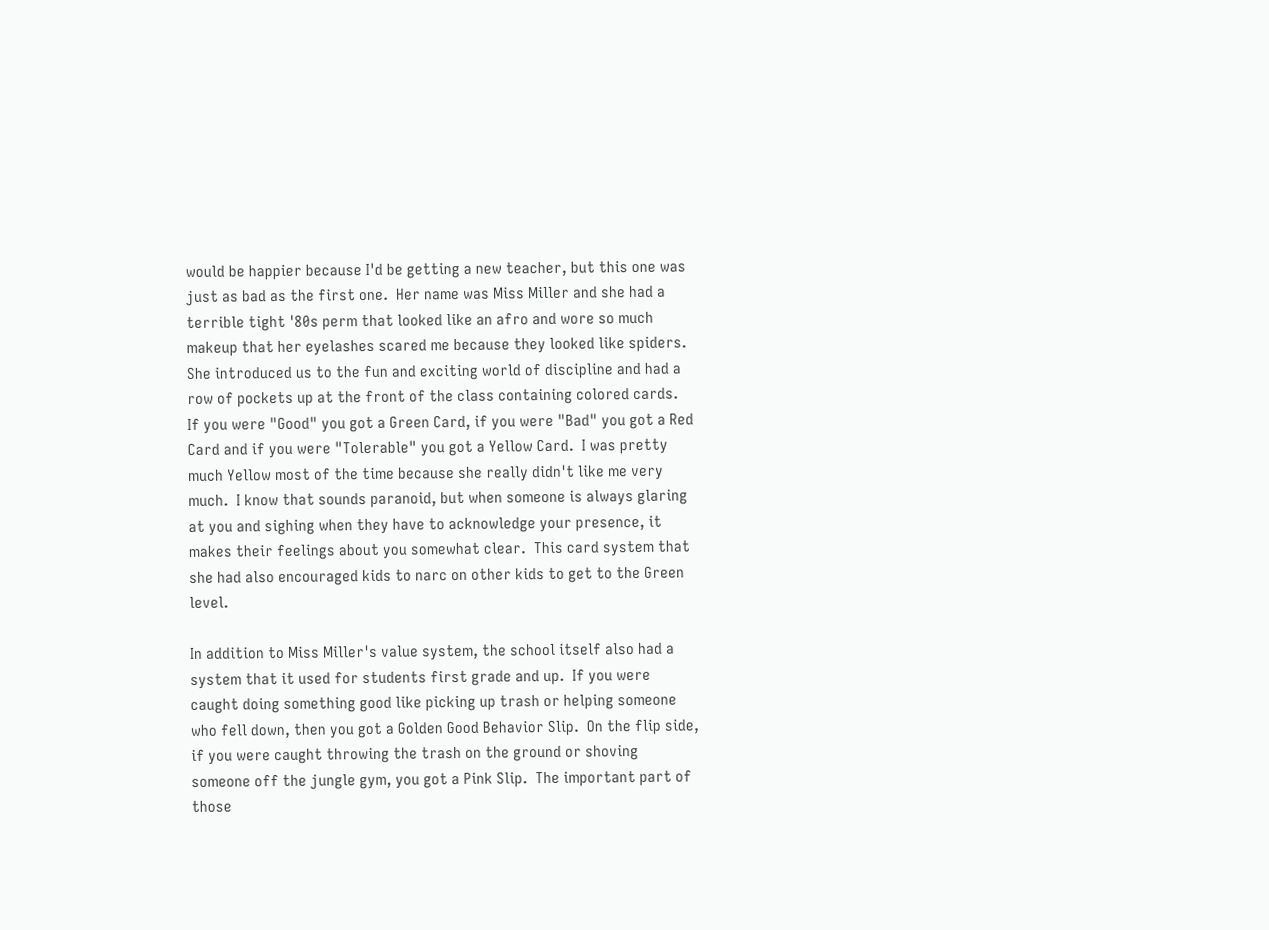would be happier because I'd be getting a new teacher, but this one was just as bad as the first one.  Her name was Miss Miller and she had a terrible tight '80s perm that looked like an afro and wore so much makeup that her eyelashes scared me because they looked like spiders.  She introduced us to the fun and exciting world of discipline and had a row of pockets up at the front of the class containing colored cards.  If you were "Good" you got a Green Card, if you were "Bad" you got a Red Card and if you were "Tolerable" you got a Yellow Card.  I was pretty much Yellow most of the time because she really didn't like me very much.  I know that sounds paranoid, but when someone is always glaring at you and sighing when they have to acknowledge your presence, it makes their feelings about you somewhat clear.  This card system that she had also encouraged kids to narc on other kids to get to the Green level.

In addition to Miss Miller's value system, the school itself also had a system that it used for students first grade and up.  If you were caught doing something good like picking up trash or helping someone who fell down, then you got a Golden Good Behavior Slip.  On the flip side, if you were caught throwing the trash on the ground or shoving someone off the jungle gym, you got a Pink Slip.  The important part of those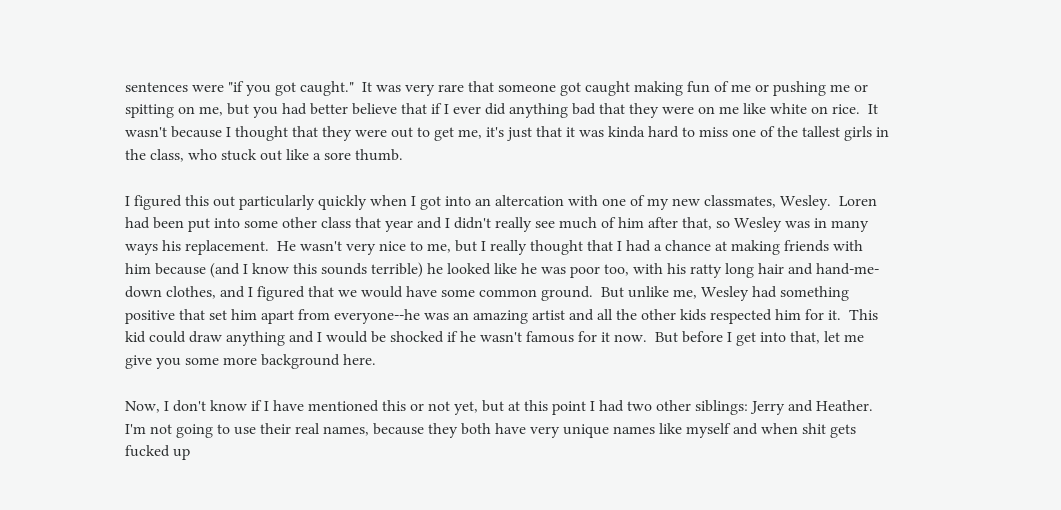sentences were "if you got caught."  It was very rare that someone got caught making fun of me or pushing me or spitting on me, but you had better believe that if I ever did anything bad that they were on me like white on rice.  It wasn't because I thought that they were out to get me, it's just that it was kinda hard to miss one of the tallest girls in the class, who stuck out like a sore thumb.

I figured this out particularly quickly when I got into an altercation with one of my new classmates, Wesley.  Loren had been put into some other class that year and I didn't really see much of him after that, so Wesley was in many ways his replacement.  He wasn't very nice to me, but I really thought that I had a chance at making friends with him because (and I know this sounds terrible) he looked like he was poor too, with his ratty long hair and hand-me-down clothes, and I figured that we would have some common ground.  But unlike me, Wesley had something positive that set him apart from everyone--he was an amazing artist and all the other kids respected him for it.  This kid could draw anything and I would be shocked if he wasn't famous for it now.  But before I get into that, let me give you some more background here.

Now, I don't know if I have mentioned this or not yet, but at this point I had two other siblings: Jerry and Heather.  I'm not going to use their real names, because they both have very unique names like myself and when shit gets fucked up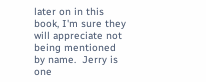later on in this book, I'm sure they will appreciate not being mentioned by name.  Jerry is one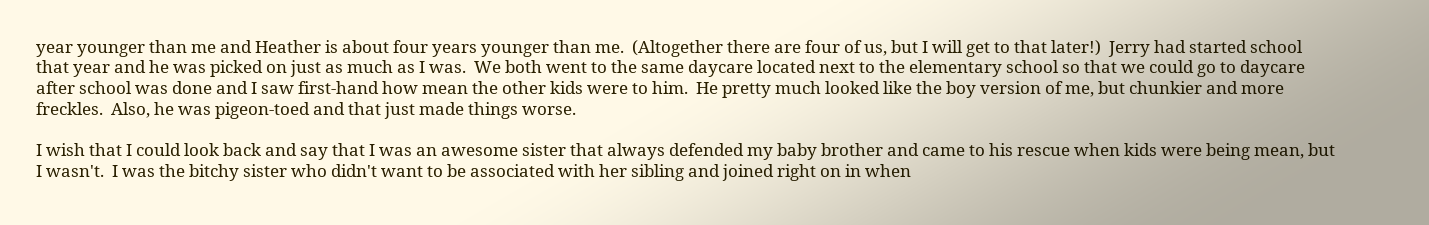year younger than me and Heather is about four years younger than me.  (Altogether there are four of us, but I will get to that later!)  Jerry had started school that year and he was picked on just as much as I was.  We both went to the same daycare located next to the elementary school so that we could go to daycare after school was done and I saw first-hand how mean the other kids were to him.  He pretty much looked like the boy version of me, but chunkier and more freckles.  Also, he was pigeon-toed and that just made things worse.

I wish that I could look back and say that I was an awesome sister that always defended my baby brother and came to his rescue when kids were being mean, but I wasn't.  I was the bitchy sister who didn't want to be associated with her sibling and joined right on in when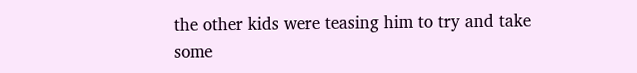the other kids were teasing him to try and take some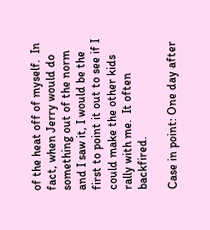of the heat off of myself.  In fact, when Jerry would do something out of the norm and I saw it, I would be the first to point it out to see if I could make the other kids rally with me.  It often backfired.

Case in point: One day after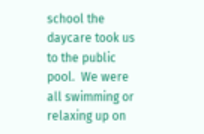school the daycare took us to the public pool.  We were all swimming or relaxing up on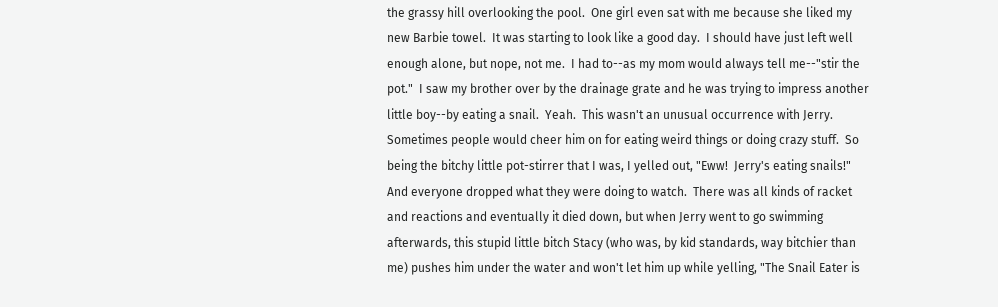the grassy hill overlooking the pool.  One girl even sat with me because she liked my new Barbie towel.  It was starting to look like a good day.  I should have just left well enough alone, but nope, not me.  I had to--as my mom would always tell me--"stir the pot."  I saw my brother over by the drainage grate and he was trying to impress another little boy--by eating a snail.  Yeah.  This wasn't an unusual occurrence with Jerry.  Sometimes people would cheer him on for eating weird things or doing crazy stuff.  So being the bitchy little pot-stirrer that I was, I yelled out, "Eww!  Jerry's eating snails!"  And everyone dropped what they were doing to watch.  There was all kinds of racket and reactions and eventually it died down, but when Jerry went to go swimming afterwards, this stupid little bitch Stacy (who was, by kid standards, way bitchier than me) pushes him under the water and won't let him up while yelling, "The Snail Eater is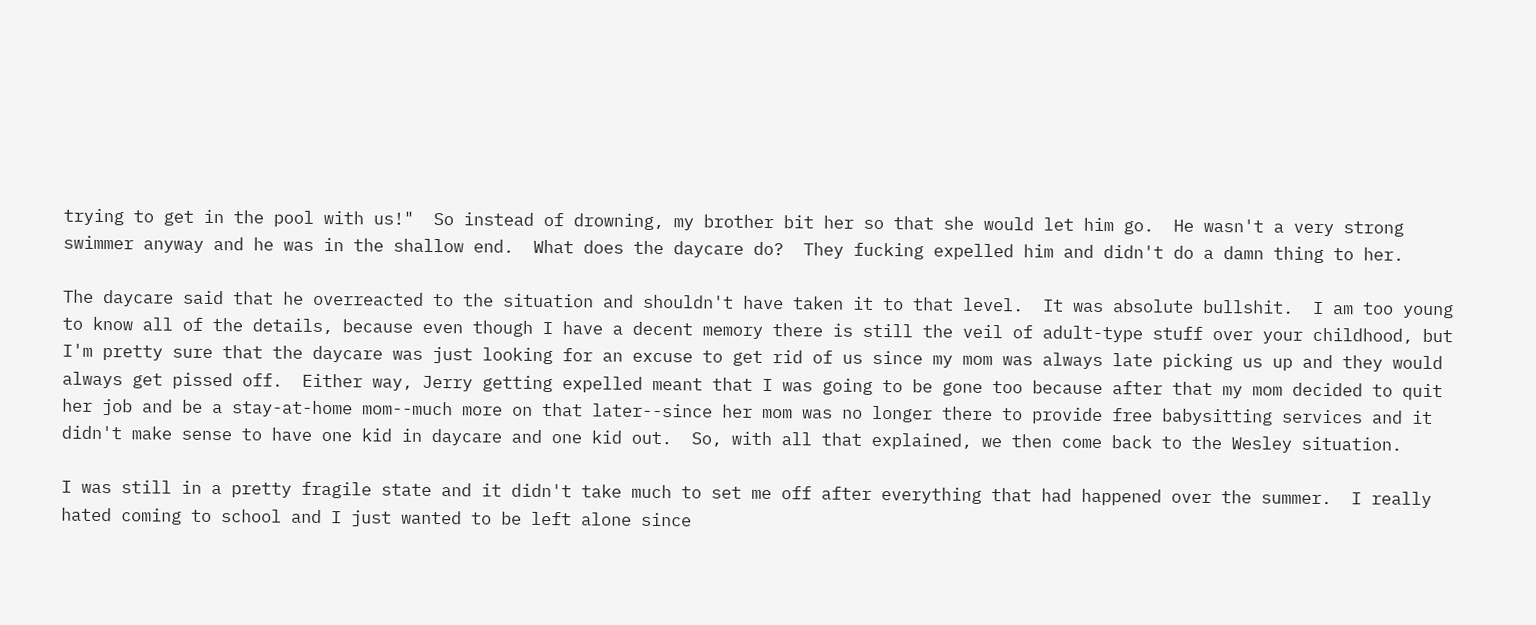trying to get in the pool with us!"  So instead of drowning, my brother bit her so that she would let him go.  He wasn't a very strong swimmer anyway and he was in the shallow end.  What does the daycare do?  They fucking expelled him and didn't do a damn thing to her.

The daycare said that he overreacted to the situation and shouldn't have taken it to that level.  It was absolute bullshit.  I am too young to know all of the details, because even though I have a decent memory there is still the veil of adult-type stuff over your childhood, but I'm pretty sure that the daycare was just looking for an excuse to get rid of us since my mom was always late picking us up and they would always get pissed off.  Either way, Jerry getting expelled meant that I was going to be gone too because after that my mom decided to quit her job and be a stay-at-home mom--much more on that later--since her mom was no longer there to provide free babysitting services and it didn't make sense to have one kid in daycare and one kid out.  So, with all that explained, we then come back to the Wesley situation.

I was still in a pretty fragile state and it didn't take much to set me off after everything that had happened over the summer.  I really hated coming to school and I just wanted to be left alone since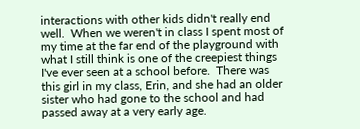interactions with other kids didn't really end well.  When we weren't in class I spent most of my time at the far end of the playground with what I still think is one of the creepiest things I've ever seen at a school before.  There was this girl in my class, Erin, and she had an older sister who had gone to the school and had passed away at a very early age.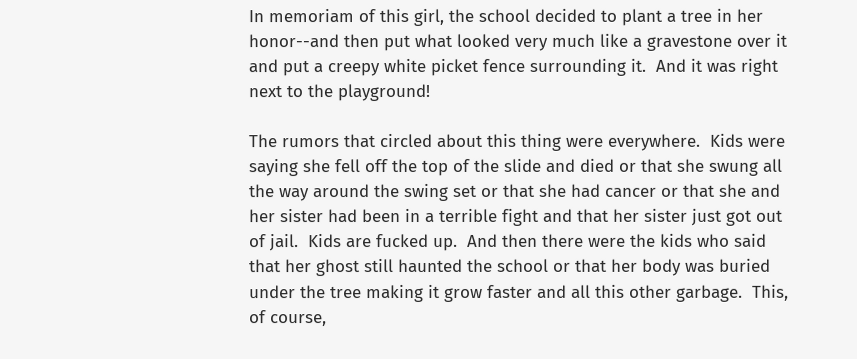In memoriam of this girl, the school decided to plant a tree in her honor--and then put what looked very much like a gravestone over it and put a creepy white picket fence surrounding it.  And it was right next to the playground!

The rumors that circled about this thing were everywhere.  Kids were saying she fell off the top of the slide and died or that she swung all the way around the swing set or that she had cancer or that she and her sister had been in a terrible fight and that her sister just got out of jail.  Kids are fucked up.  And then there were the kids who said that her ghost still haunted the school or that her body was buried under the tree making it grow faster and all this other garbage.  This, of course,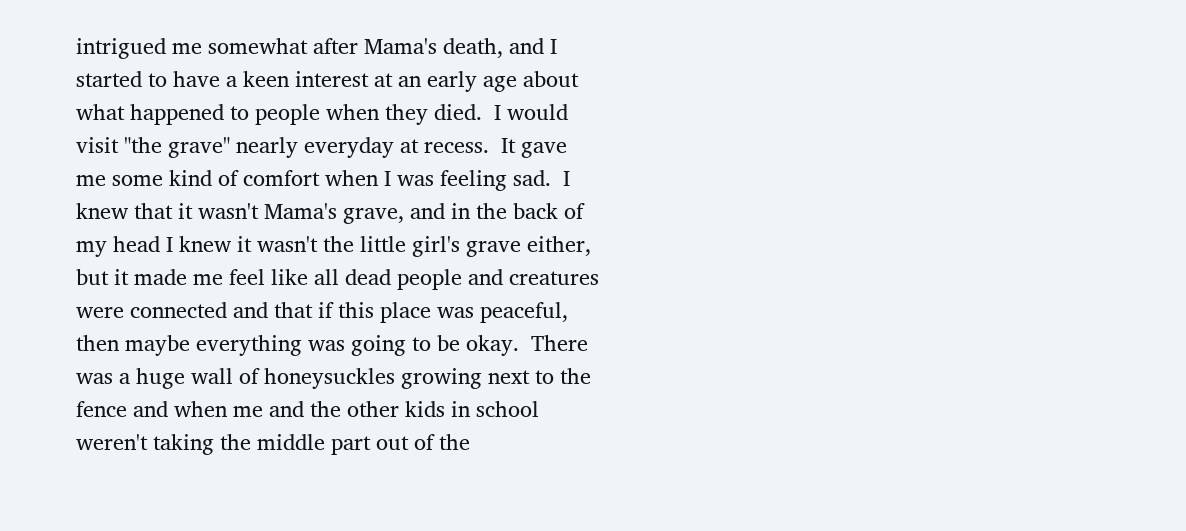intrigued me somewhat after Mama's death, and I started to have a keen interest at an early age about what happened to people when they died.  I would visit "the grave" nearly everyday at recess.  It gave me some kind of comfort when I was feeling sad.  I knew that it wasn't Mama's grave, and in the back of my head I knew it wasn't the little girl's grave either, but it made me feel like all dead people and creatures were connected and that if this place was peaceful, then maybe everything was going to be okay.  There was a huge wall of honeysuckles growing next to the fence and when me and the other kids in school weren't taking the middle part out of the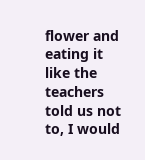flower and eating it like the teachers told us not to, I would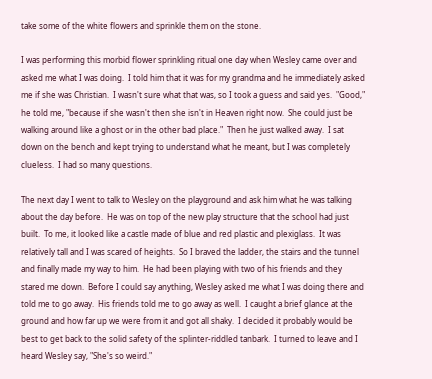take some of the white flowers and sprinkle them on the stone.

I was performing this morbid flower sprinkling ritual one day when Wesley came over and asked me what I was doing.  I told him that it was for my grandma and he immediately asked me if she was Christian.  I wasn't sure what that was, so I took a guess and said yes.  "Good," he told me, "because if she wasn't then she isn't in Heaven right now.  She could just be walking around like a ghost or in the other bad place."  Then he just walked away.  I sat down on the bench and kept trying to understand what he meant, but I was completely clueless.  I had so many questions.

The next day I went to talk to Wesley on the playground and ask him what he was talking about the day before.  He was on top of the new play structure that the school had just built.  To me, it looked like a castle made of blue and red plastic and plexiglass.  It was relatively tall and I was scared of heights.  So I braved the ladder, the stairs and the tunnel and finally made my way to him.  He had been playing with two of his friends and they stared me down.  Before I could say anything, Wesley asked me what I was doing there and told me to go away.  His friends told me to go away as well.  I caught a brief glance at the ground and how far up we were from it and got all shaky.  I decided it probably would be best to get back to the solid safety of the splinter-riddled tanbark.  I turned to leave and I heard Wesley say, "She's so weird."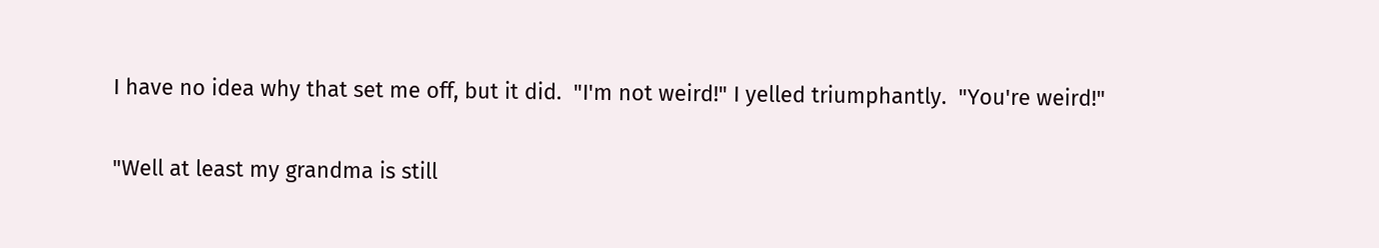I have no idea why that set me off, but it did.  "I'm not weird!" I yelled triumphantly.  "You're weird!"

"Well at least my grandma is still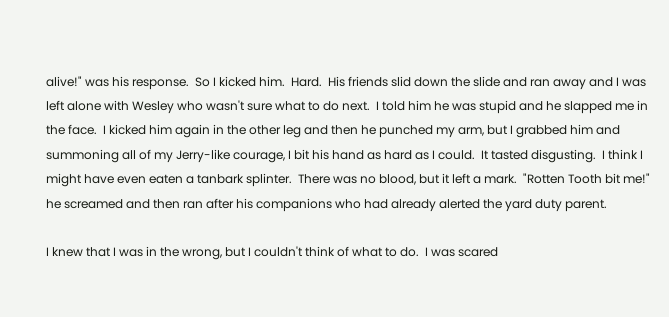alive!" was his response.  So I kicked him.  Hard.  His friends slid down the slide and ran away and I was left alone with Wesley who wasn't sure what to do next.  I told him he was stupid and he slapped me in the face.  I kicked him again in the other leg and then he punched my arm, but I grabbed him and summoning all of my Jerry-like courage, I bit his hand as hard as I could.  It tasted disgusting.  I think I might have even eaten a tanbark splinter.  There was no blood, but it left a mark.  "Rotten Tooth bit me!" he screamed and then ran after his companions who had already alerted the yard duty parent.

I knew that I was in the wrong, but I couldn't think of what to do.  I was scared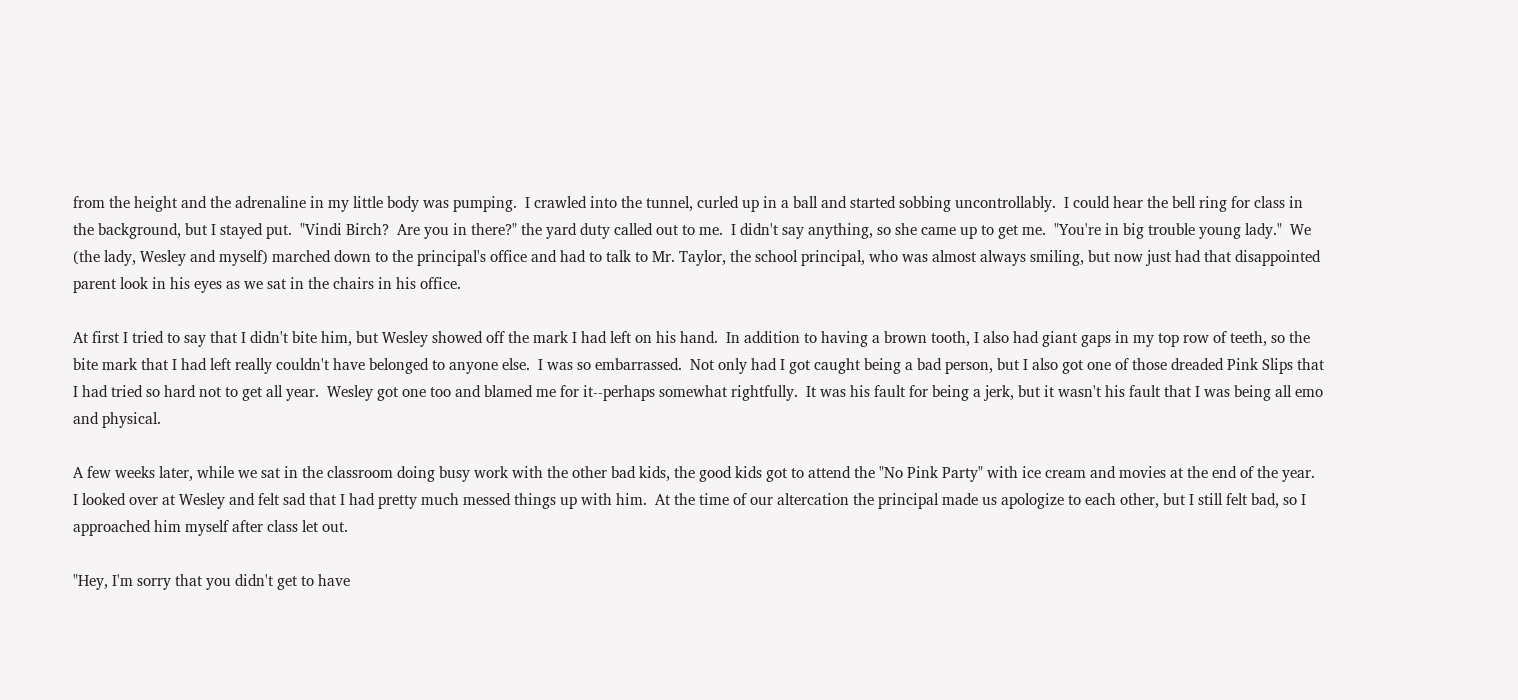from the height and the adrenaline in my little body was pumping.  I crawled into the tunnel, curled up in a ball and started sobbing uncontrollably.  I could hear the bell ring for class in the background, but I stayed put.  "Vindi Birch?  Are you in there?" the yard duty called out to me.  I didn't say anything, so she came up to get me.  "You're in big trouble young lady."  We (the lady, Wesley and myself) marched down to the principal's office and had to talk to Mr. Taylor, the school principal, who was almost always smiling, but now just had that disappointed parent look in his eyes as we sat in the chairs in his office.

At first I tried to say that I didn't bite him, but Wesley showed off the mark I had left on his hand.  In addition to having a brown tooth, I also had giant gaps in my top row of teeth, so the bite mark that I had left really couldn't have belonged to anyone else.  I was so embarrassed.  Not only had I got caught being a bad person, but I also got one of those dreaded Pink Slips that I had tried so hard not to get all year.  Wesley got one too and blamed me for it--perhaps somewhat rightfully.  It was his fault for being a jerk, but it wasn't his fault that I was being all emo and physical.

A few weeks later, while we sat in the classroom doing busy work with the other bad kids, the good kids got to attend the "No Pink Party" with ice cream and movies at the end of the year.  I looked over at Wesley and felt sad that I had pretty much messed things up with him.  At the time of our altercation the principal made us apologize to each other, but I still felt bad, so I approached him myself after class let out.

"Hey, I'm sorry that you didn't get to have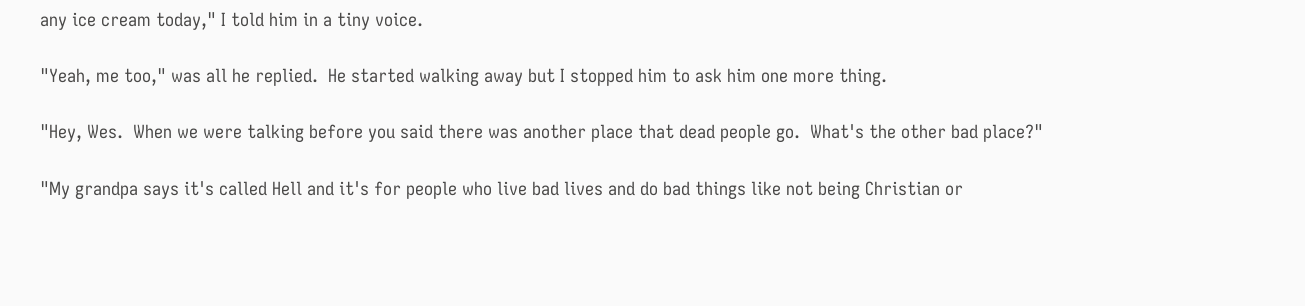any ice cream today," I told him in a tiny voice.

"Yeah, me too," was all he replied.  He started walking away but I stopped him to ask him one more thing.

"Hey, Wes.  When we were talking before you said there was another place that dead people go.  What's the other bad place?"

"My grandpa says it's called Hell and it's for people who live bad lives and do bad things like not being Christian or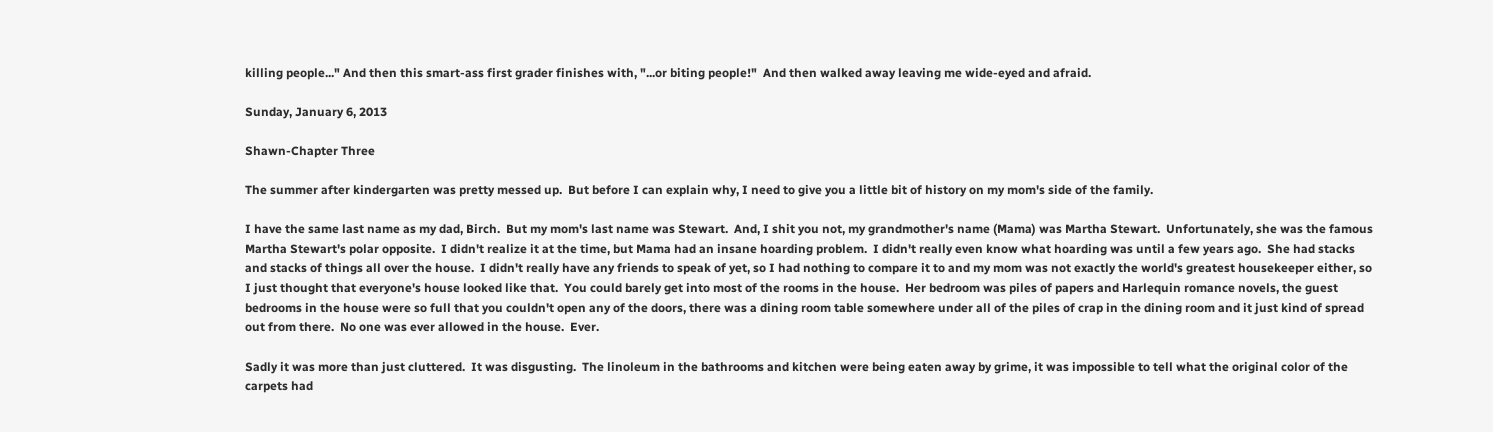killing people..." And then this smart-ass first grader finishes with, "...or biting people!"  And then walked away leaving me wide-eyed and afraid.

Sunday, January 6, 2013

Shawn-Chapter Three

The summer after kindergarten was pretty messed up.  But before I can explain why, I need to give you a little bit of history on my mom's side of the family.

I have the same last name as my dad, Birch.  But my mom's last name was Stewart.  And, I shit you not, my grandmother's name (Mama) was Martha Stewart.  Unfortunately, she was the famous Martha Stewart's polar opposite.  I didn't realize it at the time, but Mama had an insane hoarding problem.  I didn't really even know what hoarding was until a few years ago.  She had stacks and stacks of things all over the house.  I didn't really have any friends to speak of yet, so I had nothing to compare it to and my mom was not exactly the world's greatest housekeeper either, so I just thought that everyone's house looked like that.  You could barely get into most of the rooms in the house.  Her bedroom was piles of papers and Harlequin romance novels, the guest bedrooms in the house were so full that you couldn't open any of the doors, there was a dining room table somewhere under all of the piles of crap in the dining room and it just kind of spread out from there.  No one was ever allowed in the house.  Ever.

Sadly it was more than just cluttered.  It was disgusting.  The linoleum in the bathrooms and kitchen were being eaten away by grime, it was impossible to tell what the original color of the carpets had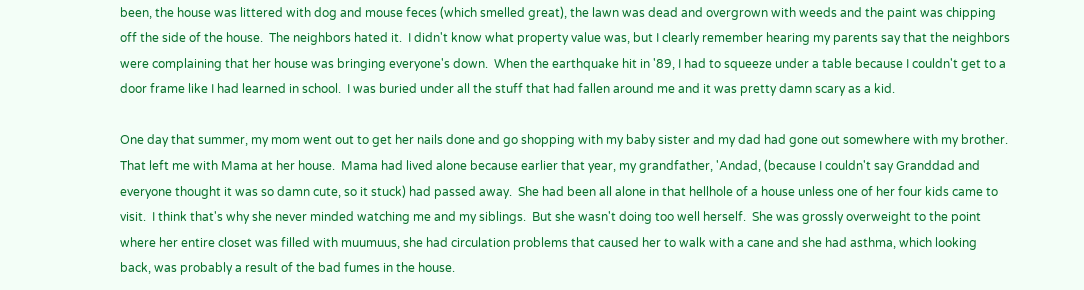been, the house was littered with dog and mouse feces (which smelled great), the lawn was dead and overgrown with weeds and the paint was chipping off the side of the house.  The neighbors hated it.  I didn't know what property value was, but I clearly remember hearing my parents say that the neighbors were complaining that her house was bringing everyone's down.  When the earthquake hit in '89, I had to squeeze under a table because I couldn't get to a door frame like I had learned in school.  I was buried under all the stuff that had fallen around me and it was pretty damn scary as a kid.

One day that summer, my mom went out to get her nails done and go shopping with my baby sister and my dad had gone out somewhere with my brother.  That left me with Mama at her house.  Mama had lived alone because earlier that year, my grandfather, 'Andad, (because I couldn't say Granddad and everyone thought it was so damn cute, so it stuck) had passed away.  She had been all alone in that hellhole of a house unless one of her four kids came to visit.  I think that's why she never minded watching me and my siblings.  But she wasn't doing too well herself.  She was grossly overweight to the point where her entire closet was filled with muumuus, she had circulation problems that caused her to walk with a cane and she had asthma, which looking back, was probably a result of the bad fumes in the house.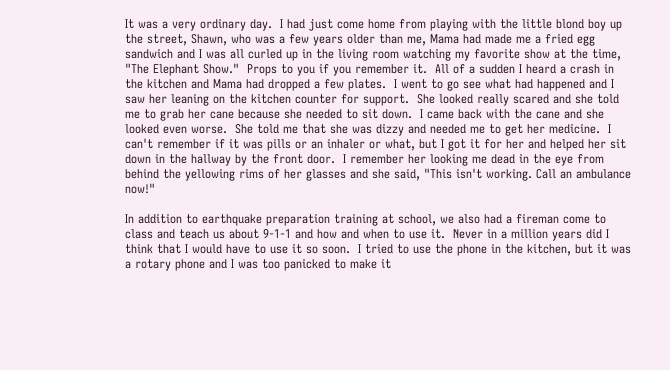It was a very ordinary day.  I had just come home from playing with the little blond boy up the street, Shawn, who was a few years older than me, Mama had made me a fried egg sandwich and I was all curled up in the living room watching my favorite show at the time, "The Elephant Show."  Props to you if you remember it.  All of a sudden I heard a crash in the kitchen and Mama had dropped a few plates.  I went to go see what had happened and I saw her leaning on the kitchen counter for support.  She looked really scared and she told me to grab her cane because she needed to sit down.  I came back with the cane and she looked even worse.  She told me that she was dizzy and needed me to get her medicine.  I can't remember if it was pills or an inhaler or what, but I got it for her and helped her sit down in the hallway by the front door.  I remember her looking me dead in the eye from behind the yellowing rims of her glasses and she said, "This isn't working. Call an ambulance now!"

In addition to earthquake preparation training at school, we also had a fireman come to class and teach us about 9-1-1 and how and when to use it.  Never in a million years did I think that I would have to use it so soon.  I tried to use the phone in the kitchen, but it was a rotary phone and I was too panicked to make it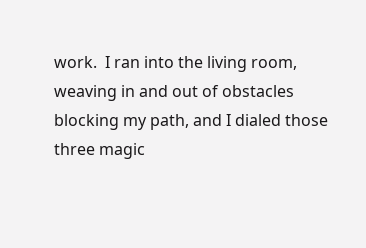work.  I ran into the living room, weaving in and out of obstacles blocking my path, and I dialed those three magic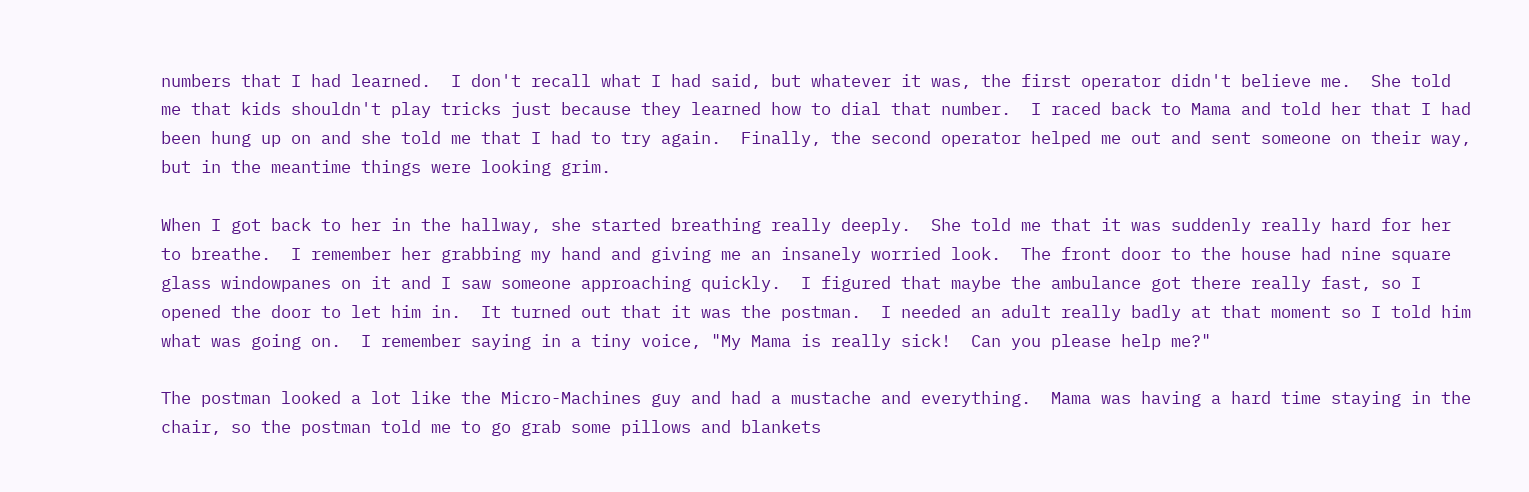numbers that I had learned.  I don't recall what I had said, but whatever it was, the first operator didn't believe me.  She told me that kids shouldn't play tricks just because they learned how to dial that number.  I raced back to Mama and told her that I had been hung up on and she told me that I had to try again.  Finally, the second operator helped me out and sent someone on their way, but in the meantime things were looking grim.

When I got back to her in the hallway, she started breathing really deeply.  She told me that it was suddenly really hard for her to breathe.  I remember her grabbing my hand and giving me an insanely worried look.  The front door to the house had nine square glass windowpanes on it and I saw someone approaching quickly.  I figured that maybe the ambulance got there really fast, so I opened the door to let him in.  It turned out that it was the postman.  I needed an adult really badly at that moment so I told him what was going on.  I remember saying in a tiny voice, "My Mama is really sick!  Can you please help me?"

The postman looked a lot like the Micro-Machines guy and had a mustache and everything.  Mama was having a hard time staying in the chair, so the postman told me to go grab some pillows and blankets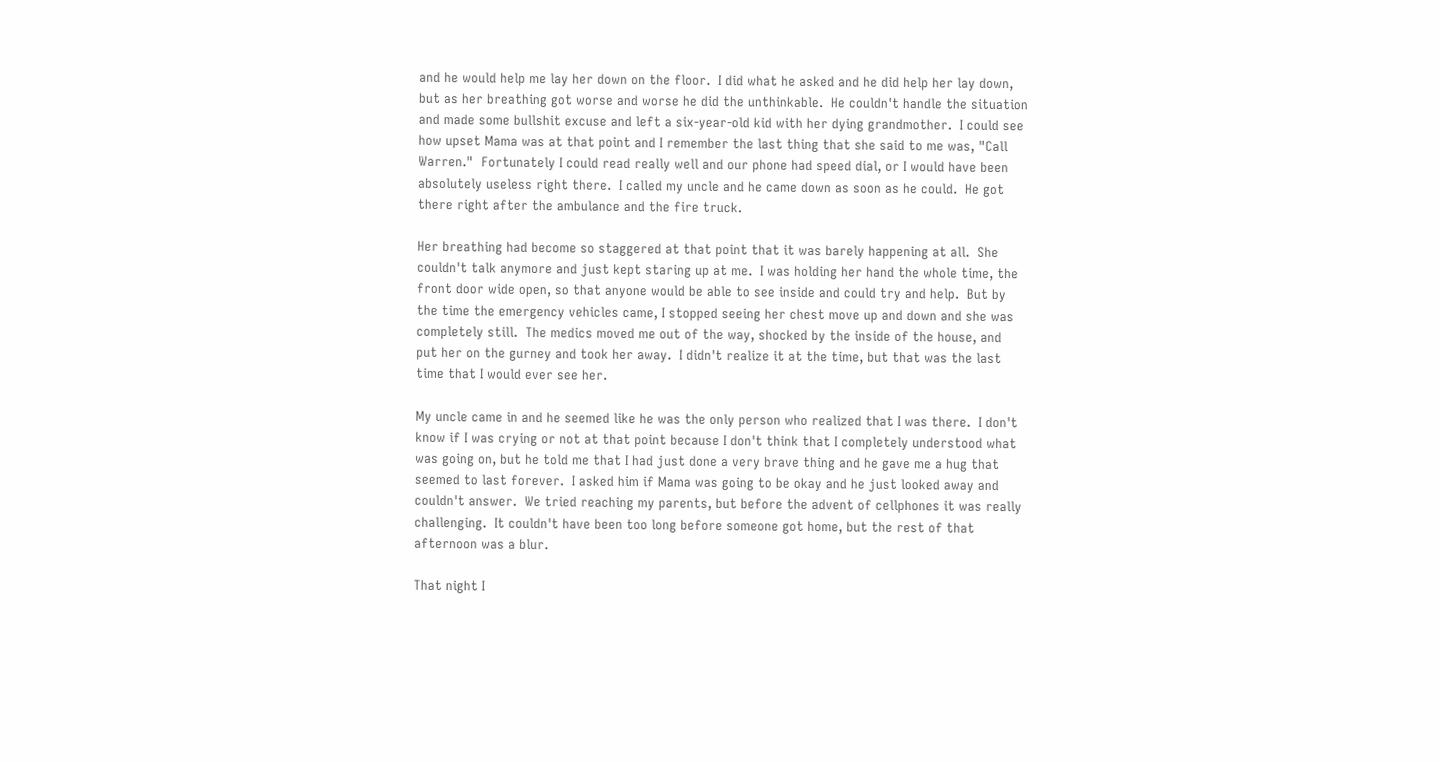and he would help me lay her down on the floor.  I did what he asked and he did help her lay down, but as her breathing got worse and worse he did the unthinkable.  He couldn't handle the situation and made some bullshit excuse and left a six-year-old kid with her dying grandmother.  I could see how upset Mama was at that point and I remember the last thing that she said to me was, "Call Warren."  Fortunately I could read really well and our phone had speed dial, or I would have been absolutely useless right there.  I called my uncle and he came down as soon as he could.  He got there right after the ambulance and the fire truck.

Her breathing had become so staggered at that point that it was barely happening at all.  She couldn't talk anymore and just kept staring up at me.  I was holding her hand the whole time, the front door wide open, so that anyone would be able to see inside and could try and help.  But by the time the emergency vehicles came, I stopped seeing her chest move up and down and she was completely still.  The medics moved me out of the way, shocked by the inside of the house, and put her on the gurney and took her away.  I didn't realize it at the time, but that was the last time that I would ever see her.

My uncle came in and he seemed like he was the only person who realized that I was there.  I don't know if I was crying or not at that point because I don't think that I completely understood what was going on, but he told me that I had just done a very brave thing and he gave me a hug that seemed to last forever.  I asked him if Mama was going to be okay and he just looked away and couldn't answer.  We tried reaching my parents, but before the advent of cellphones it was really challenging.  It couldn't have been too long before someone got home, but the rest of that afternoon was a blur.

That night I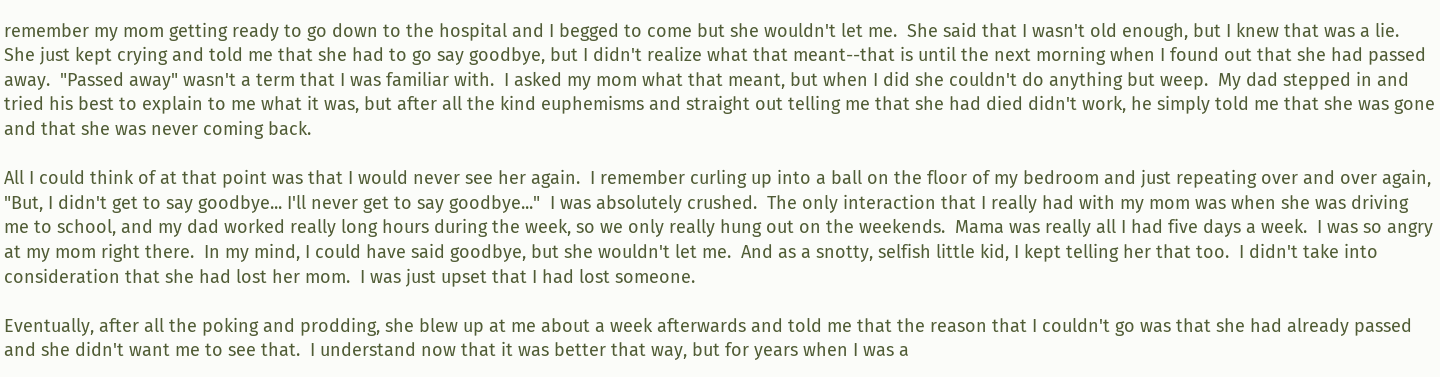remember my mom getting ready to go down to the hospital and I begged to come but she wouldn't let me.  She said that I wasn't old enough, but I knew that was a lie.  She just kept crying and told me that she had to go say goodbye, but I didn't realize what that meant--that is until the next morning when I found out that she had passed away.  "Passed away" wasn't a term that I was familiar with.  I asked my mom what that meant, but when I did she couldn't do anything but weep.  My dad stepped in and tried his best to explain to me what it was, but after all the kind euphemisms and straight out telling me that she had died didn't work, he simply told me that she was gone and that she was never coming back.

All I could think of at that point was that I would never see her again.  I remember curling up into a ball on the floor of my bedroom and just repeating over and over again, "But, I didn't get to say goodbye... I'll never get to say goodbye..."  I was absolutely crushed.  The only interaction that I really had with my mom was when she was driving me to school, and my dad worked really long hours during the week, so we only really hung out on the weekends.  Mama was really all I had five days a week.  I was so angry at my mom right there.  In my mind, I could have said goodbye, but she wouldn't let me.  And as a snotty, selfish little kid, I kept telling her that too.  I didn't take into consideration that she had lost her mom.  I was just upset that I had lost someone.

Eventually, after all the poking and prodding, she blew up at me about a week afterwards and told me that the reason that I couldn't go was that she had already passed and she didn't want me to see that.  I understand now that it was better that way, but for years when I was a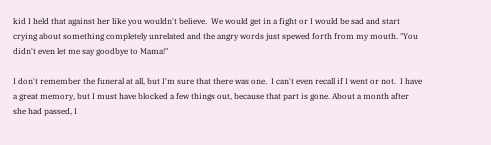kid I held that against her like you wouldn't believe.  We would get in a fight or I would be sad and start crying about something completely unrelated and the angry words just spewed forth from my mouth. "You didn't even let me say goodbye to Mama!"

I don't remember the funeral at all, but I'm sure that there was one.  I can't even recall if I went or not.  I have a great memory, but I must have blocked a few things out, because that part is gone. About a month after she had passed, I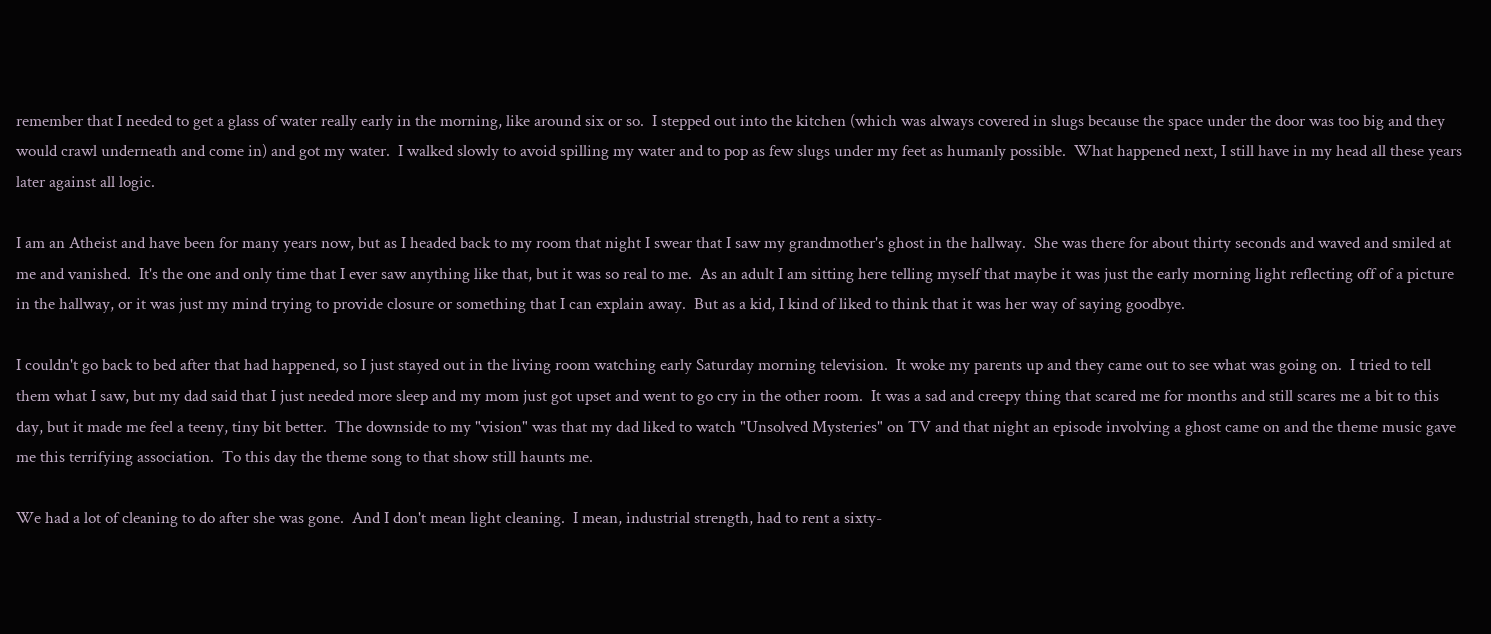remember that I needed to get a glass of water really early in the morning, like around six or so.  I stepped out into the kitchen (which was always covered in slugs because the space under the door was too big and they would crawl underneath and come in) and got my water.  I walked slowly to avoid spilling my water and to pop as few slugs under my feet as humanly possible.  What happened next, I still have in my head all these years later against all logic.

I am an Atheist and have been for many years now, but as I headed back to my room that night I swear that I saw my grandmother's ghost in the hallway.  She was there for about thirty seconds and waved and smiled at me and vanished.  It's the one and only time that I ever saw anything like that, but it was so real to me.  As an adult I am sitting here telling myself that maybe it was just the early morning light reflecting off of a picture in the hallway, or it was just my mind trying to provide closure or something that I can explain away.  But as a kid, I kind of liked to think that it was her way of saying goodbye.

I couldn't go back to bed after that had happened, so I just stayed out in the living room watching early Saturday morning television.  It woke my parents up and they came out to see what was going on.  I tried to tell them what I saw, but my dad said that I just needed more sleep and my mom just got upset and went to go cry in the other room.  It was a sad and creepy thing that scared me for months and still scares me a bit to this day, but it made me feel a teeny, tiny bit better.  The downside to my "vision" was that my dad liked to watch "Unsolved Mysteries" on TV and that night an episode involving a ghost came on and the theme music gave me this terrifying association.  To this day the theme song to that show still haunts me.

We had a lot of cleaning to do after she was gone.  And I don't mean light cleaning.  I mean, industrial strength, had to rent a sixty-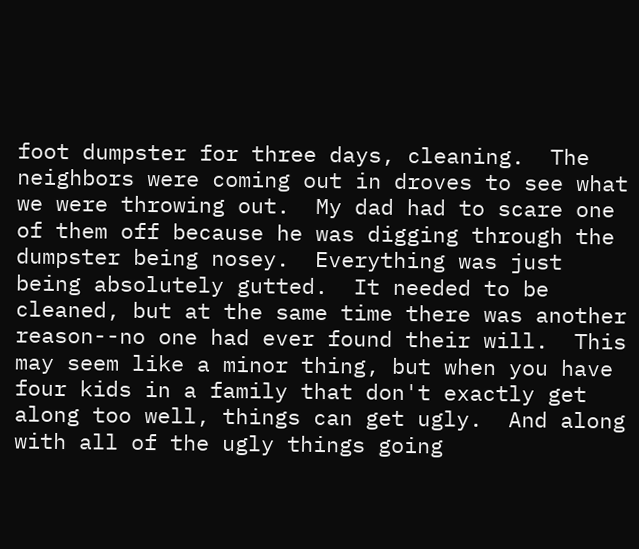foot dumpster for three days, cleaning.  The neighbors were coming out in droves to see what we were throwing out.  My dad had to scare one of them off because he was digging through the dumpster being nosey.  Everything was just being absolutely gutted.  It needed to be cleaned, but at the same time there was another reason--no one had ever found their will.  This may seem like a minor thing, but when you have four kids in a family that don't exactly get along too well, things can get ugly.  And along with all of the ugly things going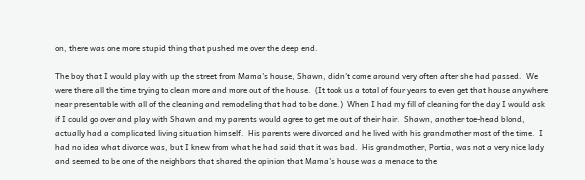on, there was one more stupid thing that pushed me over the deep end.

The boy that I would play with up the street from Mama's house, Shawn, didn't come around very often after she had passed.  We were there all the time trying to clean more and more out of the house.  (It took us a total of four years to even get that house anywhere near presentable with all of the cleaning and remodeling that had to be done.)  When I had my fill of cleaning for the day I would ask if I could go over and play with Shawn and my parents would agree to get me out of their hair.  Shawn, another toe-head blond, actually had a complicated living situation himself.  His parents were divorced and he lived with his grandmother most of the time.  I had no idea what divorce was, but I knew from what he had said that it was bad.  His grandmother, Portia, was not a very nice lady and seemed to be one of the neighbors that shared the opinion that Mama's house was a menace to the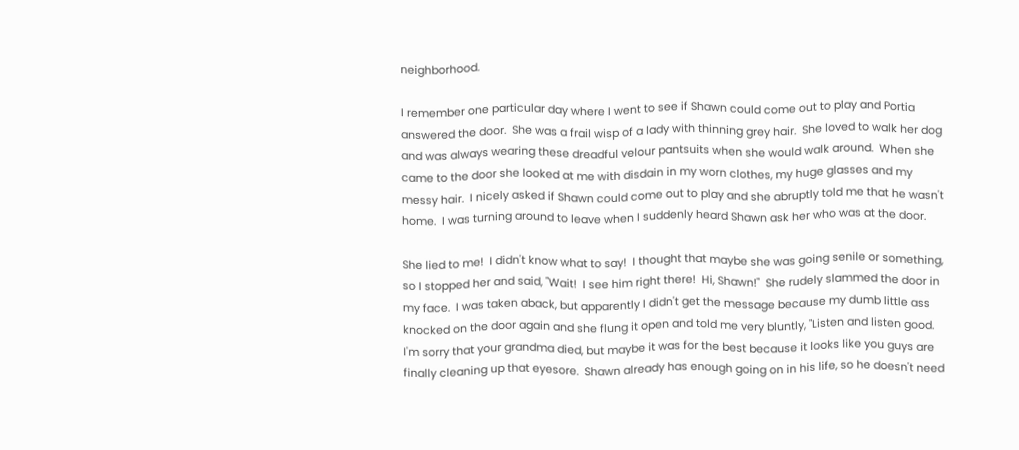neighborhood.

I remember one particular day where I went to see if Shawn could come out to play and Portia answered the door.  She was a frail wisp of a lady with thinning grey hair.  She loved to walk her dog and was always wearing these dreadful velour pantsuits when she would walk around.  When she came to the door she looked at me with disdain in my worn clothes, my huge glasses and my messy hair.  I nicely asked if Shawn could come out to play and she abruptly told me that he wasn't home.  I was turning around to leave when I suddenly heard Shawn ask her who was at the door.

She lied to me!  I didn't know what to say!  I thought that maybe she was going senile or something, so I stopped her and said, "Wait!  I see him right there!  Hi, Shawn!"  She rudely slammed the door in my face.  I was taken aback, but apparently I didn't get the message because my dumb little ass knocked on the door again and she flung it open and told me very bluntly, "Listen and listen good.  I'm sorry that your grandma died, but maybe it was for the best because it looks like you guys are finally cleaning up that eyesore.  Shawn already has enough going on in his life, so he doesn't need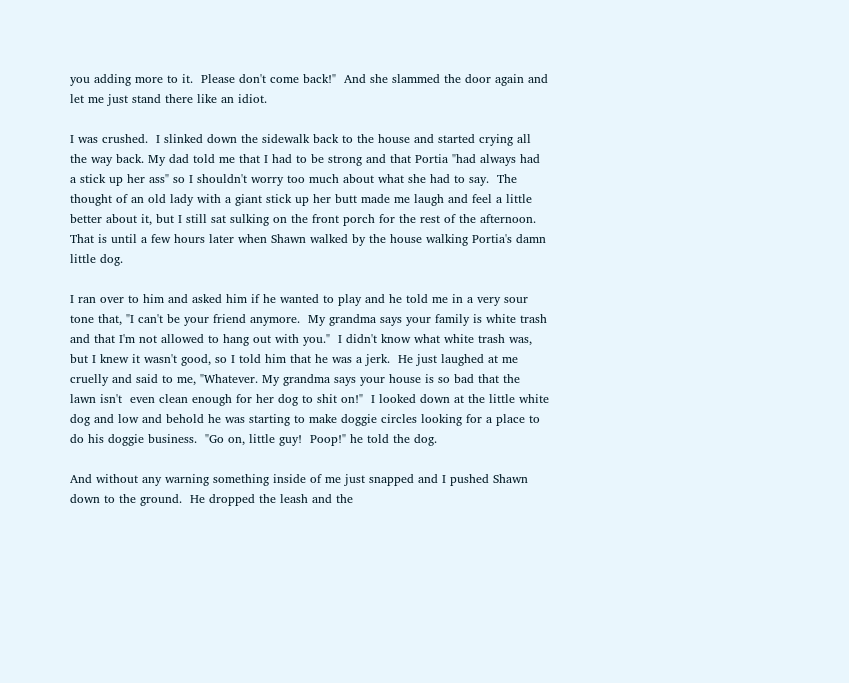you adding more to it.  Please don't come back!"  And she slammed the door again and let me just stand there like an idiot.

I was crushed.  I slinked down the sidewalk back to the house and started crying all the way back. My dad told me that I had to be strong and that Portia "had always had a stick up her ass" so I shouldn't worry too much about what she had to say.  The thought of an old lady with a giant stick up her butt made me laugh and feel a little better about it, but I still sat sulking on the front porch for the rest of the afternoon.  That is until a few hours later when Shawn walked by the house walking Portia's damn little dog.

I ran over to him and asked him if he wanted to play and he told me in a very sour tone that, "I can't be your friend anymore.  My grandma says your family is white trash and that I'm not allowed to hang out with you."  I didn't know what white trash was, but I knew it wasn't good, so I told him that he was a jerk.  He just laughed at me cruelly and said to me, "Whatever. My grandma says your house is so bad that the lawn isn't  even clean enough for her dog to shit on!"  I looked down at the little white dog and low and behold he was starting to make doggie circles looking for a place to do his doggie business.  "Go on, little guy!  Poop!" he told the dog.

And without any warning something inside of me just snapped and I pushed Shawn down to the ground.  He dropped the leash and the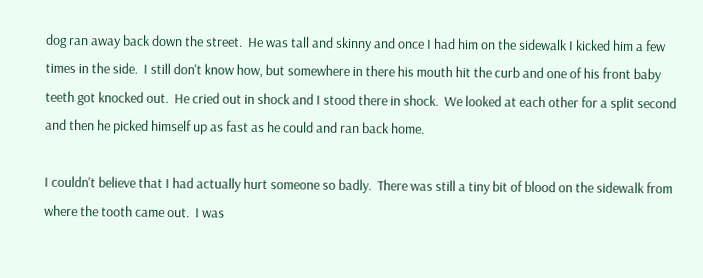dog ran away back down the street.  He was tall and skinny and once I had him on the sidewalk I kicked him a few times in the side.  I still don't know how, but somewhere in there his mouth hit the curb and one of his front baby teeth got knocked out.  He cried out in shock and I stood there in shock.  We looked at each other for a split second and then he picked himself up as fast as he could and ran back home.

I couldn't believe that I had actually hurt someone so badly.  There was still a tiny bit of blood on the sidewalk from where the tooth came out.  I was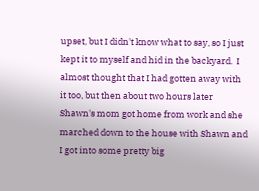upset, but I didn't know what to say, so I just kept it to myself and hid in the backyard.  I almost thought that I had gotten away with it too, but then about two hours later Shawn's mom got home from work and she marched down to the house with Shawn and I got into some pretty big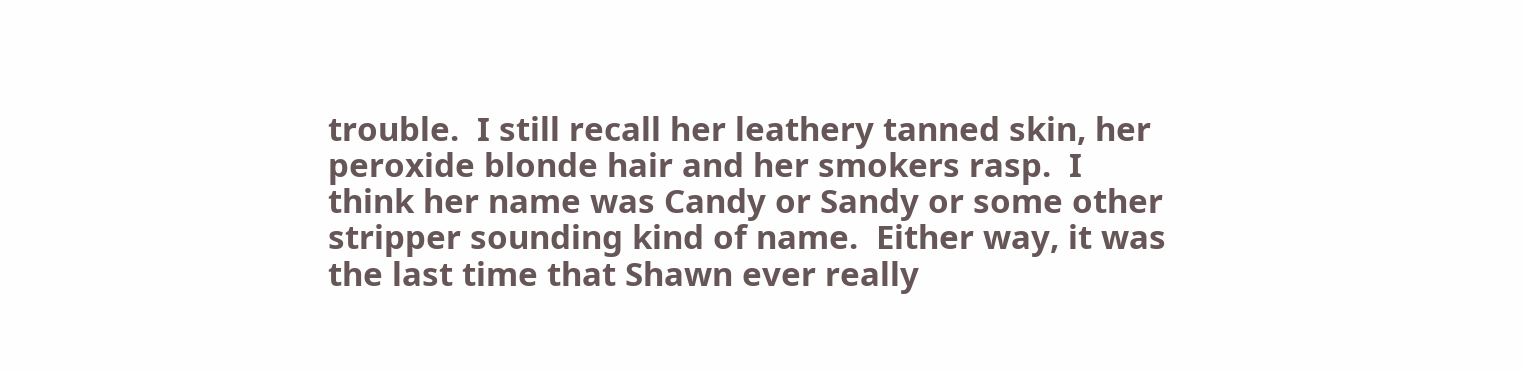trouble.  I still recall her leathery tanned skin, her peroxide blonde hair and her smokers rasp.  I think her name was Candy or Sandy or some other stripper sounding kind of name.  Either way, it was the last time that Shawn ever really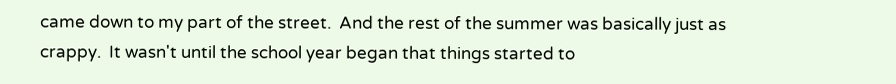came down to my part of the street.  And the rest of the summer was basically just as crappy.  It wasn't until the school year began that things started to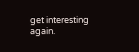get interesting again.